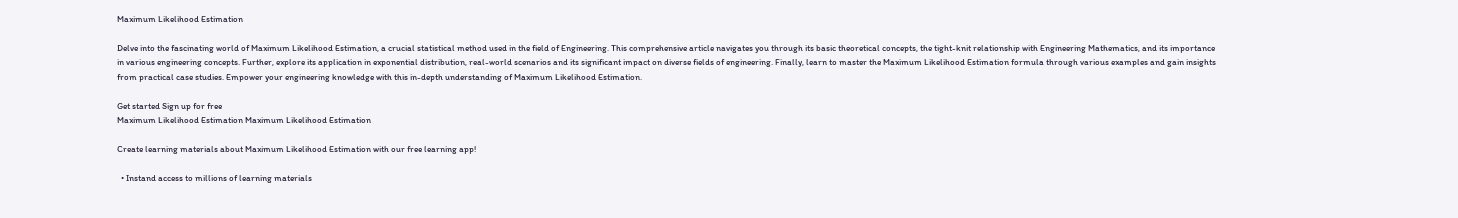Maximum Likelihood Estimation

Delve into the fascinating world of Maximum Likelihood Estimation, a crucial statistical method used in the field of Engineering. This comprehensive article navigates you through its basic theoretical concepts, the tight-knit relationship with Engineering Mathematics, and its importance in various engineering concepts. Further, explore its application in exponential distribution, real-world scenarios and its significant impact on diverse fields of engineering. Finally, learn to master the Maximum Likelihood Estimation formula through various examples and gain insights from practical case studies. Empower your engineering knowledge with this in-depth understanding of Maximum Likelihood Estimation.

Get started Sign up for free
Maximum Likelihood Estimation Maximum Likelihood Estimation

Create learning materials about Maximum Likelihood Estimation with our free learning app!

  • Instand access to millions of learning materials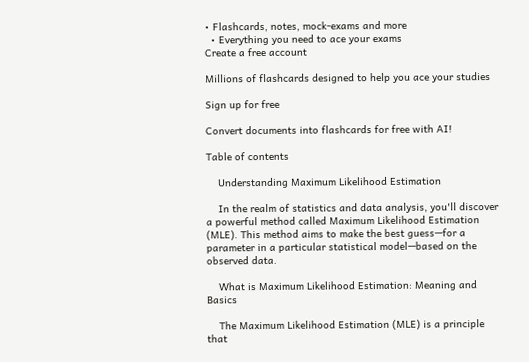• Flashcards, notes, mock-exams and more
  • Everything you need to ace your exams
Create a free account

Millions of flashcards designed to help you ace your studies

Sign up for free

Convert documents into flashcards for free with AI!

Table of contents

    Understanding Maximum Likelihood Estimation

    In the realm of statistics and data analysis, you'll discover a powerful method called Maximum Likelihood Estimation (MLE). This method aims to make the best guess—for a parameter in a particular statistical model—based on the observed data.

    What is Maximum Likelihood Estimation: Meaning and Basics

    The Maximum Likelihood Estimation (MLE) is a principle that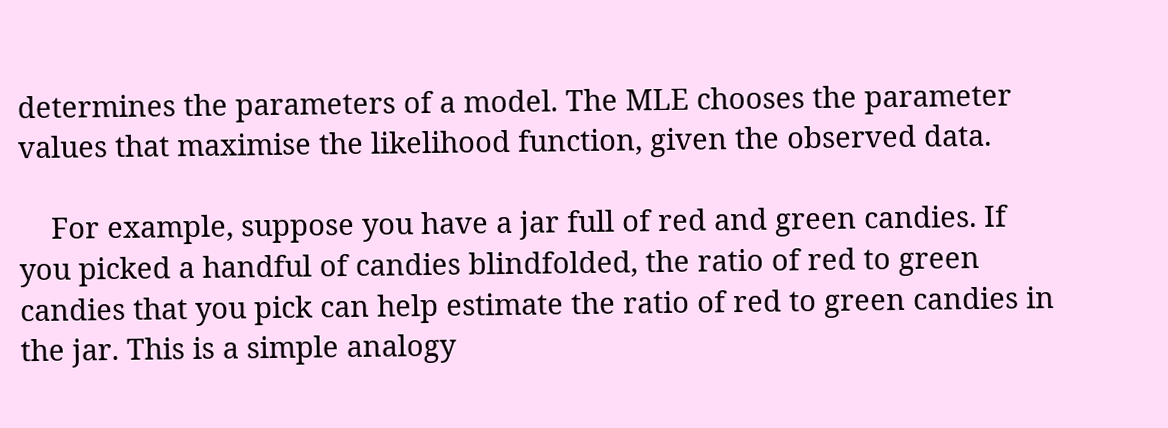determines the parameters of a model. The MLE chooses the parameter values that maximise the likelihood function, given the observed data.

    For example, suppose you have a jar full of red and green candies. If you picked a handful of candies blindfolded, the ratio of red to green candies that you pick can help estimate the ratio of red to green candies in the jar. This is a simple analogy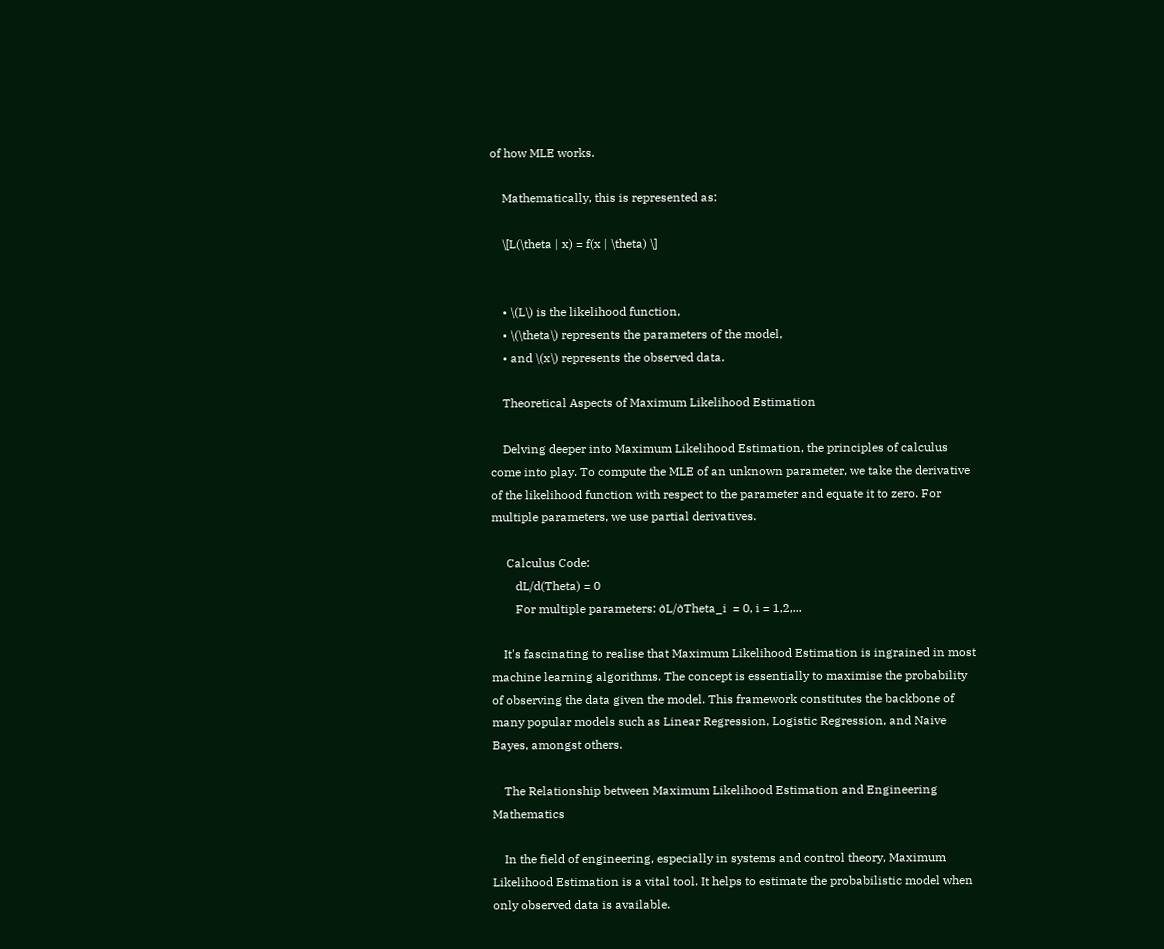of how MLE works.

    Mathematically, this is represented as:

    \[L(\theta | x) = f(x | \theta) \]


    • \(L\) is the likelihood function,
    • \(\theta\) represents the parameters of the model,
    • and \(x\) represents the observed data.

    Theoretical Aspects of Maximum Likelihood Estimation

    Delving deeper into Maximum Likelihood Estimation, the principles of calculus come into play. To compute the MLE of an unknown parameter, we take the derivative of the likelihood function with respect to the parameter and equate it to zero. For multiple parameters, we use partial derivatives.

     Calculus Code:
        dL/d(Theta) = 0
        For multiple parameters: ∂L/∂Theta_i  = 0, i = 1,2,...

    It's fascinating to realise that Maximum Likelihood Estimation is ingrained in most machine learning algorithms. The concept is essentially to maximise the probability of observing the data given the model. This framework constitutes the backbone of many popular models such as Linear Regression, Logistic Regression, and Naive Bayes, amongst others.

    The Relationship between Maximum Likelihood Estimation and Engineering Mathematics

    In the field of engineering, especially in systems and control theory, Maximum Likelihood Estimation is a vital tool. It helps to estimate the probabilistic model when only observed data is available.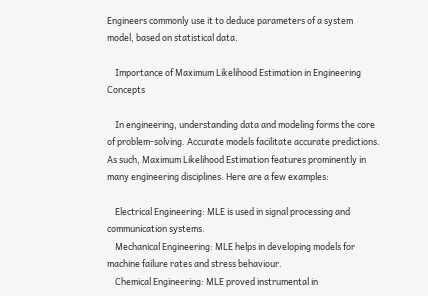Engineers commonly use it to deduce parameters of a system model, based on statistical data.

    Importance of Maximum Likelihood Estimation in Engineering Concepts

    In engineering, understanding data and modeling forms the core of problem-solving. Accurate models facilitate accurate predictions. As such, Maximum Likelihood Estimation features prominently in many engineering disciplines. Here are a few examples:

    Electrical Engineering: MLE is used in signal processing and communication systems.
    Mechanical Engineering: MLE helps in developing models for machine failure rates and stress behaviour.
    Chemical Engineering: MLE proved instrumental in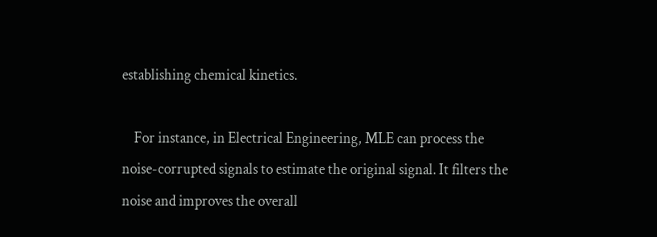establishing chemical kinetics.

    For instance, in Electrical Engineering, MLE can process the noise-corrupted signals to estimate the original signal. It filters the noise and improves the overall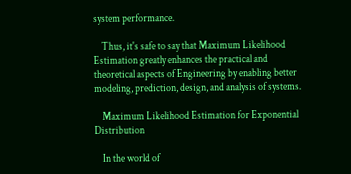system performance.

    Thus, it's safe to say that Maximum Likelihood Estimation greatly enhances the practical and theoretical aspects of Engineering by enabling better modeling, prediction, design, and analysis of systems.

    Maximum Likelihood Estimation for Exponential Distribution

    In the world of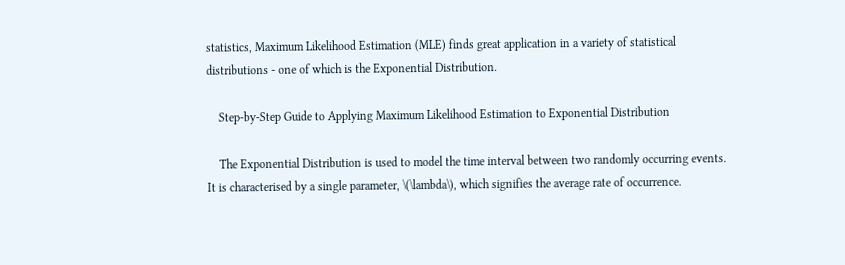statistics, Maximum Likelihood Estimation (MLE) finds great application in a variety of statistical distributions - one of which is the Exponential Distribution.

    Step-by-Step Guide to Applying Maximum Likelihood Estimation to Exponential Distribution

    The Exponential Distribution is used to model the time interval between two randomly occurring events. It is characterised by a single parameter, \(\lambda\), which signifies the average rate of occurrence.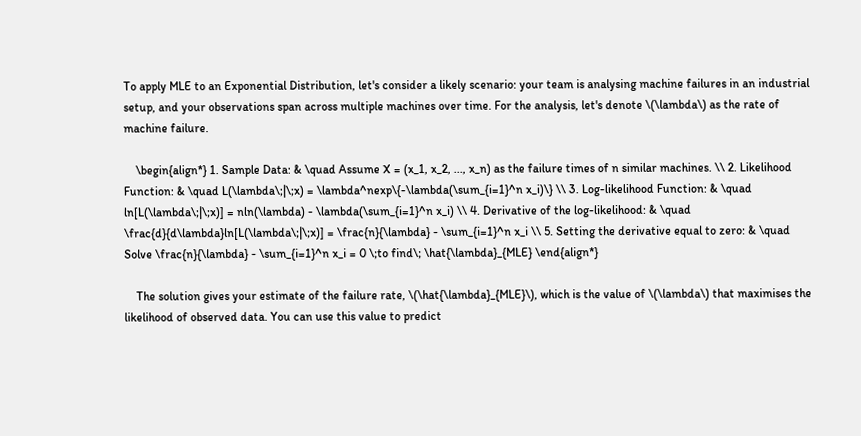To apply MLE to an Exponential Distribution, let's consider a likely scenario: your team is analysing machine failures in an industrial setup, and your observations span across multiple machines over time. For the analysis, let's denote \(\lambda\) as the rate of machine failure.

    \begin{align*} 1. Sample Data: & \quad Assume X = (x_1, x_2, ..., x_n) as the failure times of n similar machines. \\ 2. Likelihood Function: & \quad L(\lambda\;|\;x) = \lambda^nexp\{-\lambda(\sum_{i=1}^n x_i)\} \\ 3. Log-likelihood Function: & \quad ln[L(\lambda\;|\;x)] = nln(\lambda) - \lambda(\sum_{i=1}^n x_i) \\ 4. Derivative of the log-likelihood: & \quad \frac{d}{d\lambda}ln[L(\lambda\;|\;x)] = \frac{n}{\lambda} - \sum_{i=1}^n x_i \\ 5. Setting the derivative equal to zero: & \quad Solve \frac{n}{\lambda} - \sum_{i=1}^n x_i = 0 \;to find\; \hat{\lambda}_{MLE} \end{align*}

    The solution gives your estimate of the failure rate, \(\hat{\lambda}_{MLE}\), which is the value of \(\lambda\) that maximises the likelihood of observed data. You can use this value to predict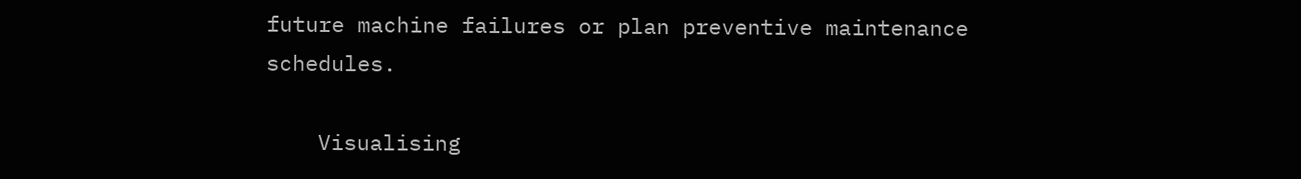future machine failures or plan preventive maintenance schedules.

    Visualising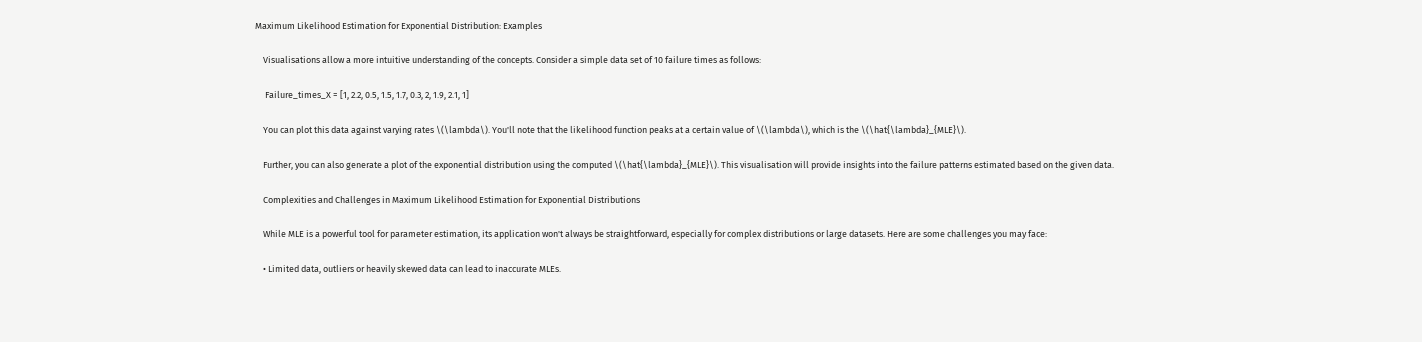Maximum Likelihood Estimation for Exponential Distribution: Examples

    Visualisations allow a more intuitive understanding of the concepts. Consider a simple data set of 10 failure times as follows:

     Failure_times_X = [1, 2.2, 0.5, 1.5, 1.7, 0.3, 2, 1.9, 2.1, 1]

    You can plot this data against varying rates \(\lambda\). You'll note that the likelihood function peaks at a certain value of \(\lambda\), which is the \(\hat{\lambda}_{MLE}\).

    Further, you can also generate a plot of the exponential distribution using the computed \(\hat{\lambda}_{MLE}\). This visualisation will provide insights into the failure patterns estimated based on the given data.

    Complexities and Challenges in Maximum Likelihood Estimation for Exponential Distributions

    While MLE is a powerful tool for parameter estimation, its application won't always be straightforward, especially for complex distributions or large datasets. Here are some challenges you may face:

    • Limited data, outliers or heavily skewed data can lead to inaccurate MLEs.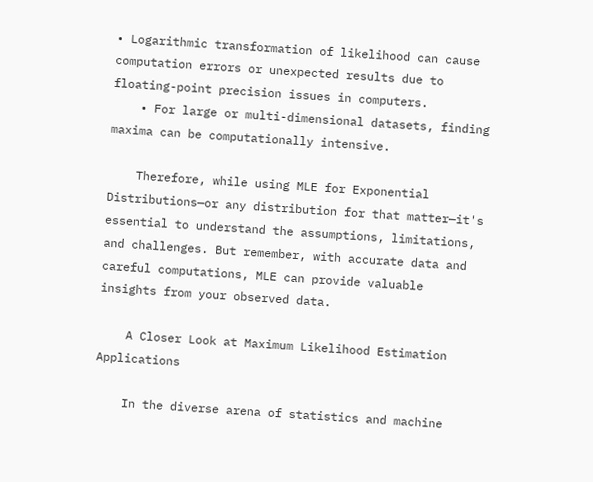• Logarithmic transformation of likelihood can cause computation errors or unexpected results due to floating-point precision issues in computers.
    • For large or multi-dimensional datasets, finding maxima can be computationally intensive.

    Therefore, while using MLE for Exponential Distributions—or any distribution for that matter—it's essential to understand the assumptions, limitations, and challenges. But remember, with accurate data and careful computations, MLE can provide valuable insights from your observed data.

    A Closer Look at Maximum Likelihood Estimation Applications

    In the diverse arena of statistics and machine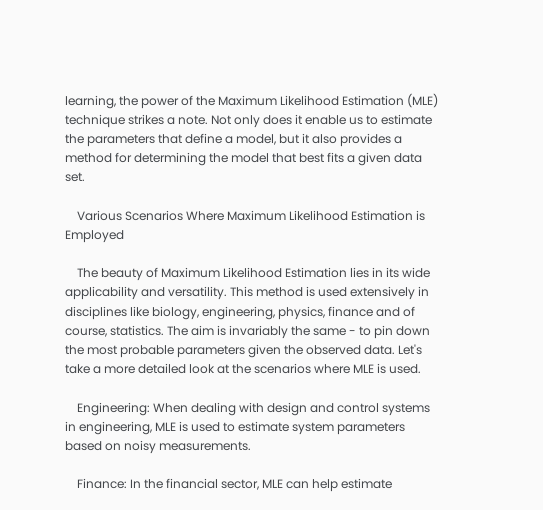learning, the power of the Maximum Likelihood Estimation (MLE) technique strikes a note. Not only does it enable us to estimate the parameters that define a model, but it also provides a method for determining the model that best fits a given data set.

    Various Scenarios Where Maximum Likelihood Estimation is Employed

    The beauty of Maximum Likelihood Estimation lies in its wide applicability and versatility. This method is used extensively in disciplines like biology, engineering, physics, finance and of course, statistics. The aim is invariably the same - to pin down the most probable parameters given the observed data. Let's take a more detailed look at the scenarios where MLE is used.

    Engineering: When dealing with design and control systems in engineering, MLE is used to estimate system parameters based on noisy measurements.

    Finance: In the financial sector, MLE can help estimate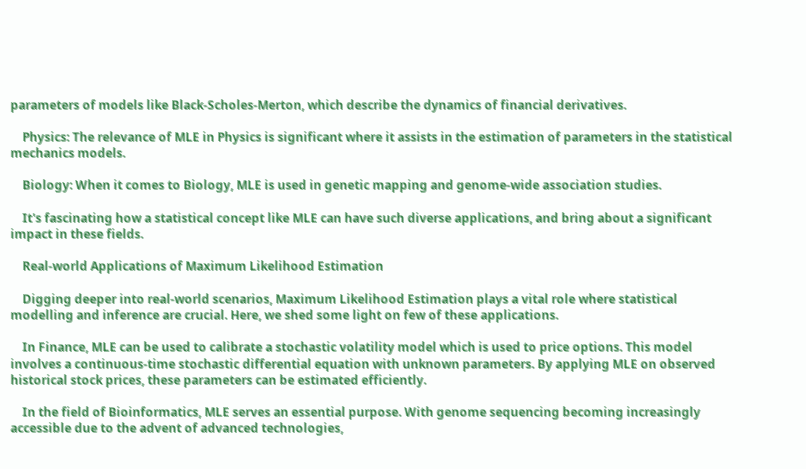parameters of models like Black-Scholes-Merton, which describe the dynamics of financial derivatives.

    Physics: The relevance of MLE in Physics is significant where it assists in the estimation of parameters in the statistical mechanics models.

    Biology: When it comes to Biology, MLE is used in genetic mapping and genome-wide association studies.

    It's fascinating how a statistical concept like MLE can have such diverse applications, and bring about a significant impact in these fields.

    Real-world Applications of Maximum Likelihood Estimation

    Digging deeper into real-world scenarios, Maximum Likelihood Estimation plays a vital role where statistical modelling and inference are crucial. Here, we shed some light on few of these applications.

    In Finance, MLE can be used to calibrate a stochastic volatility model which is used to price options. This model involves a continuous-time stochastic differential equation with unknown parameters. By applying MLE on observed historical stock prices, these parameters can be estimated efficiently.

    In the field of Bioinformatics, MLE serves an essential purpose. With genome sequencing becoming increasingly accessible due to the advent of advanced technologies,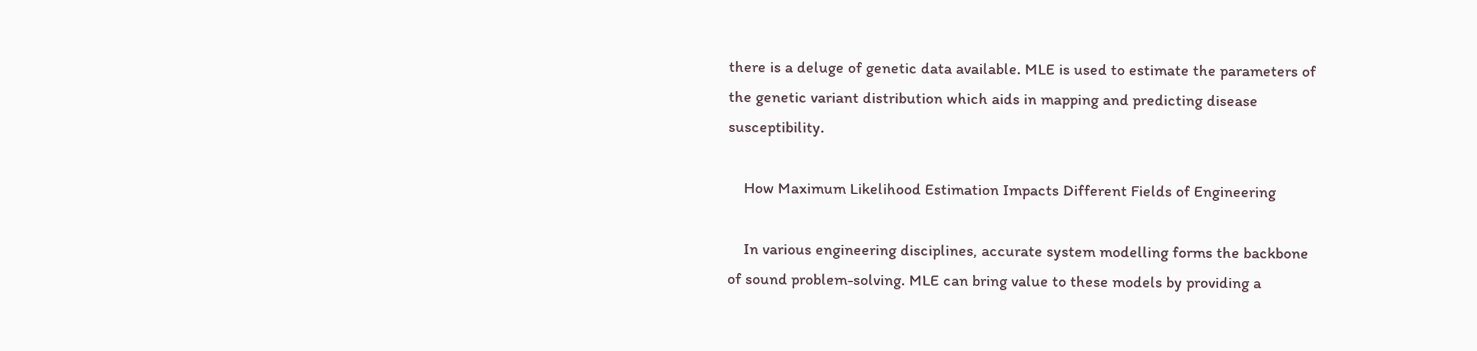there is a deluge of genetic data available. MLE is used to estimate the parameters of the genetic variant distribution which aids in mapping and predicting disease susceptibility.

    How Maximum Likelihood Estimation Impacts Different Fields of Engineering

    In various engineering disciplines, accurate system modelling forms the backbone of sound problem-solving. MLE can bring value to these models by providing a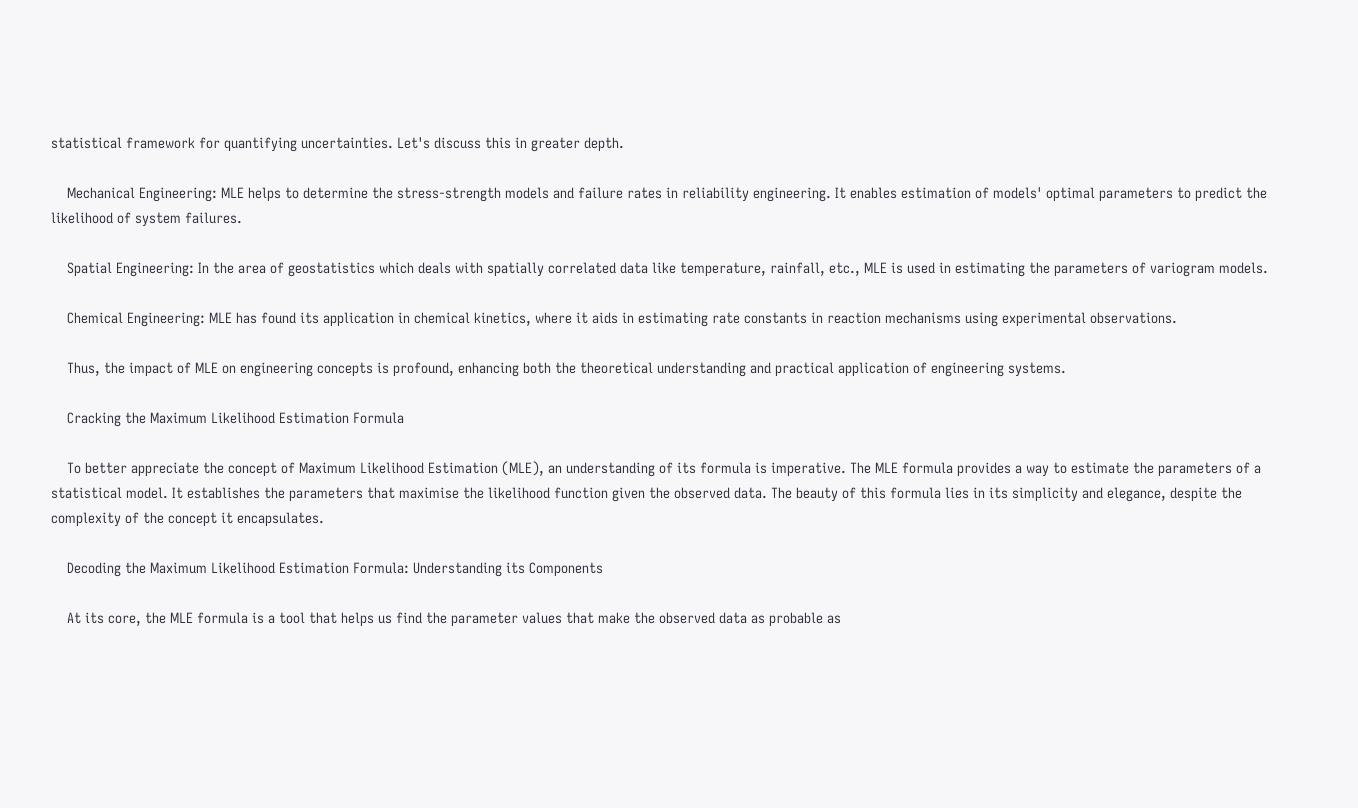statistical framework for quantifying uncertainties. Let's discuss this in greater depth.

    Mechanical Engineering: MLE helps to determine the stress-strength models and failure rates in reliability engineering. It enables estimation of models' optimal parameters to predict the likelihood of system failures.

    Spatial Engineering: In the area of geostatistics which deals with spatially correlated data like temperature, rainfall, etc., MLE is used in estimating the parameters of variogram models.

    Chemical Engineering: MLE has found its application in chemical kinetics, where it aids in estimating rate constants in reaction mechanisms using experimental observations.

    Thus, the impact of MLE on engineering concepts is profound, enhancing both the theoretical understanding and practical application of engineering systems.

    Cracking the Maximum Likelihood Estimation Formula

    To better appreciate the concept of Maximum Likelihood Estimation (MLE), an understanding of its formula is imperative. The MLE formula provides a way to estimate the parameters of a statistical model. It establishes the parameters that maximise the likelihood function given the observed data. The beauty of this formula lies in its simplicity and elegance, despite the complexity of the concept it encapsulates.

    Decoding the Maximum Likelihood Estimation Formula: Understanding its Components

    At its core, the MLE formula is a tool that helps us find the parameter values that make the observed data as probable as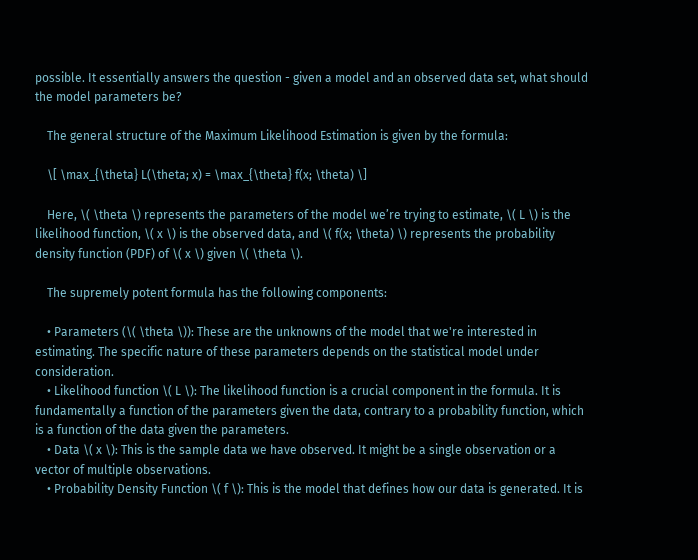possible. It essentially answers the question - given a model and an observed data set, what should the model parameters be?

    The general structure of the Maximum Likelihood Estimation is given by the formula:

    \[ \max_{\theta} L(\theta; x) = \max_{\theta} f(x; \theta) \]

    Here, \( \theta \) represents the parameters of the model we’re trying to estimate, \( L \) is the likelihood function, \( x \) is the observed data, and \( f(x; \theta) \) represents the probability density function (PDF) of \( x \) given \( \theta \).

    The supremely potent formula has the following components:

    • Parameters (\( \theta \)): These are the unknowns of the model that we're interested in estimating. The specific nature of these parameters depends on the statistical model under consideration.
    • Likelihood function \( L \): The likelihood function is a crucial component in the formula. It is fundamentally a function of the parameters given the data, contrary to a probability function, which is a function of the data given the parameters.
    • Data \( x \): This is the sample data we have observed. It might be a single observation or a vector of multiple observations.
    • Probability Density Function \( f \): This is the model that defines how our data is generated. It is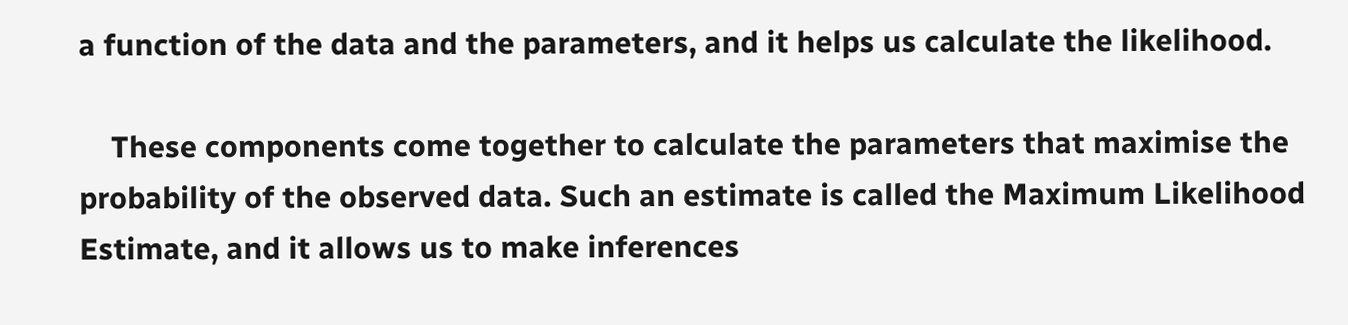a function of the data and the parameters, and it helps us calculate the likelihood.

    These components come together to calculate the parameters that maximise the probability of the observed data. Such an estimate is called the Maximum Likelihood Estimate, and it allows us to make inferences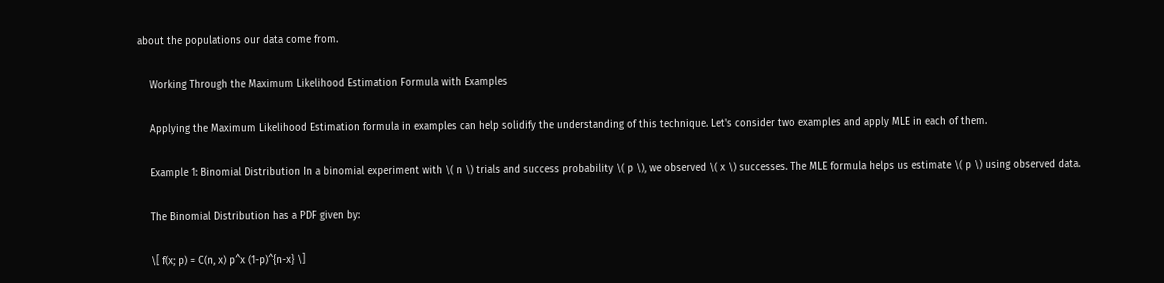about the populations our data come from.

    Working Through the Maximum Likelihood Estimation Formula with Examples

    Applying the Maximum Likelihood Estimation formula in examples can help solidify the understanding of this technique. Let's consider two examples and apply MLE in each of them.

    Example 1: Binomial Distribution In a binomial experiment with \( n \) trials and success probability \( p \), we observed \( x \) successes. The MLE formula helps us estimate \( p \) using observed data.

    The Binomial Distribution has a PDF given by:

    \[ f(x; p) = C(n, x) p^x (1-p)^{n-x} \]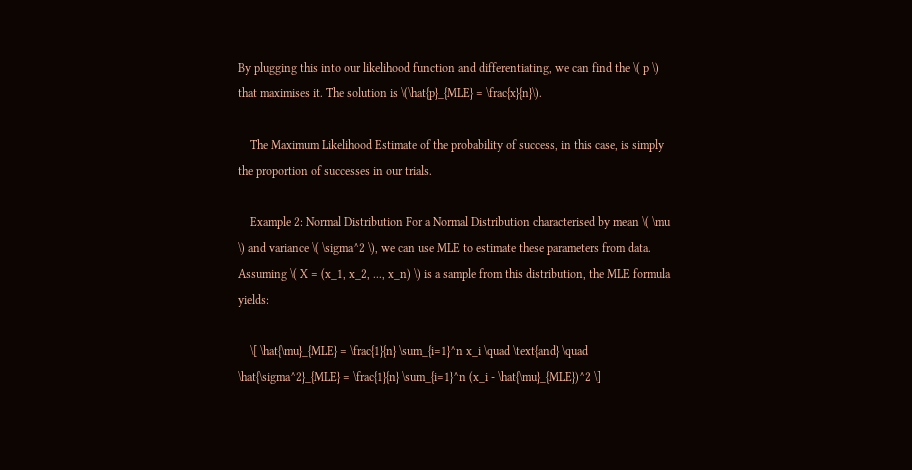By plugging this into our likelihood function and differentiating, we can find the \( p \) that maximises it. The solution is \(\hat{p}_{MLE} = \frac{x}{n}\).

    The Maximum Likelihood Estimate of the probability of success, in this case, is simply the proportion of successes in our trials.

    Example 2: Normal Distribution For a Normal Distribution characterised by mean \( \mu \) and variance \( \sigma^2 \), we can use MLE to estimate these parameters from data. Assuming \( X = (x_1, x_2, ..., x_n) \) is a sample from this distribution, the MLE formula yields:

    \[ \hat{\mu}_{MLE} = \frac{1}{n} \sum_{i=1}^n x_i \quad \text{and} \quad \hat{\sigma^2}_{MLE} = \frac{1}{n} \sum_{i=1}^n (x_i - \hat{\mu}_{MLE})^2 \]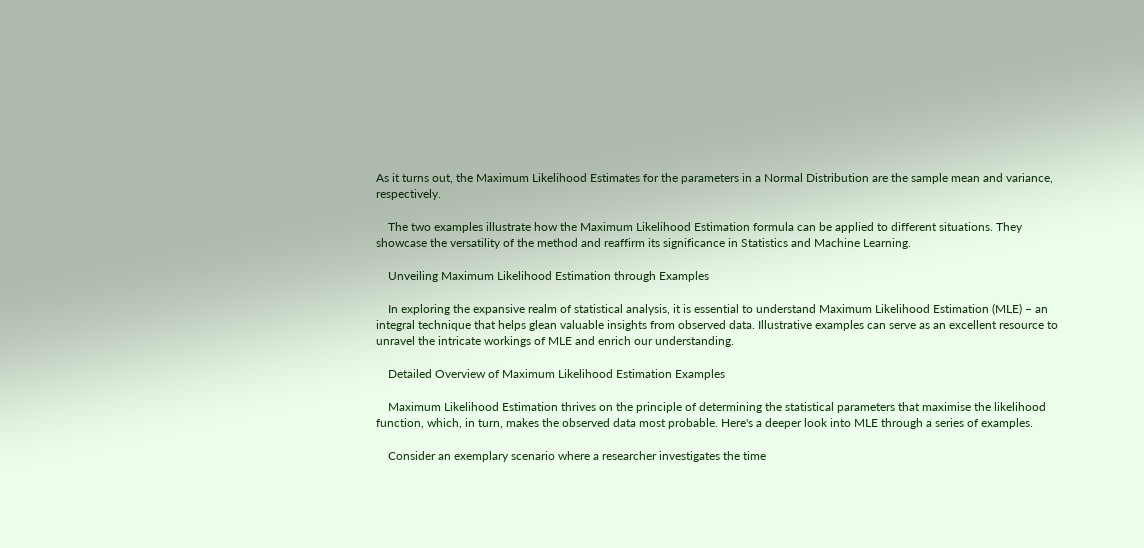As it turns out, the Maximum Likelihood Estimates for the parameters in a Normal Distribution are the sample mean and variance, respectively.

    The two examples illustrate how the Maximum Likelihood Estimation formula can be applied to different situations. They showcase the versatility of the method and reaffirm its significance in Statistics and Machine Learning.

    Unveiling Maximum Likelihood Estimation through Examples

    In exploring the expansive realm of statistical analysis, it is essential to understand Maximum Likelihood Estimation (MLE) – an integral technique that helps glean valuable insights from observed data. Illustrative examples can serve as an excellent resource to unravel the intricate workings of MLE and enrich our understanding.

    Detailed Overview of Maximum Likelihood Estimation Examples

    Maximum Likelihood Estimation thrives on the principle of determining the statistical parameters that maximise the likelihood function, which, in turn, makes the observed data most probable. Here's a deeper look into MLE through a series of examples.

    Consider an exemplary scenario where a researcher investigates the time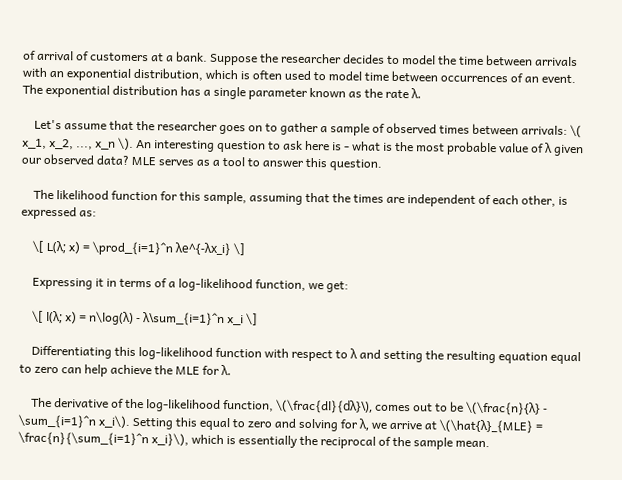of arrival of customers at a bank. Suppose the researcher decides to model the time between arrivals with an exponential distribution, which is often used to model time between occurrences of an event. The exponential distribution has a single parameter known as the rate λ.

    Let's assume that the researcher goes on to gather a sample of observed times between arrivals: \( x_1, x_2, ..., x_n \). An interesting question to ask here is - what is the most probable value of λ given our observed data? MLE serves as a tool to answer this question.

    The likelihood function for this sample, assuming that the times are independent of each other, is expressed as:

    \[ L(λ; x) = \prod_{i=1}^n λe^{-λx_i} \]

    Expressing it in terms of a log-likelihood function, we get:

    \[ l(λ; x) = n\log(λ) - λ\sum_{i=1}^n x_i \]

    Differentiating this log-likelihood function with respect to λ and setting the resulting equation equal to zero can help achieve the MLE for λ.

    The derivative of the log-likelihood function, \(\frac{dl}{dλ}\), comes out to be \(\frac{n}{λ} - \sum_{i=1}^n x_i\). Setting this equal to zero and solving for λ, we arrive at \(\hat{λ}_{MLE} = \frac{n}{\sum_{i=1}^n x_i}\), which is essentially the reciprocal of the sample mean.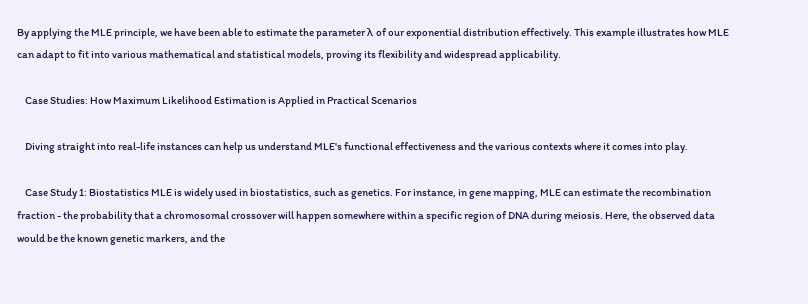By applying the MLE principle, we have been able to estimate the parameter λ of our exponential distribution effectively. This example illustrates how MLE can adapt to fit into various mathematical and statistical models, proving its flexibility and widespread applicability.

    Case Studies: How Maximum Likelihood Estimation is Applied in Practical Scenarios

    Diving straight into real-life instances can help us understand MLE's functional effectiveness and the various contexts where it comes into play.

    Case Study 1: Biostatistics MLE is widely used in biostatistics, such as genetics. For instance, in gene mapping, MLE can estimate the recombination fraction - the probability that a chromosomal crossover will happen somewhere within a specific region of DNA during meiosis. Here, the observed data would be the known genetic markers, and the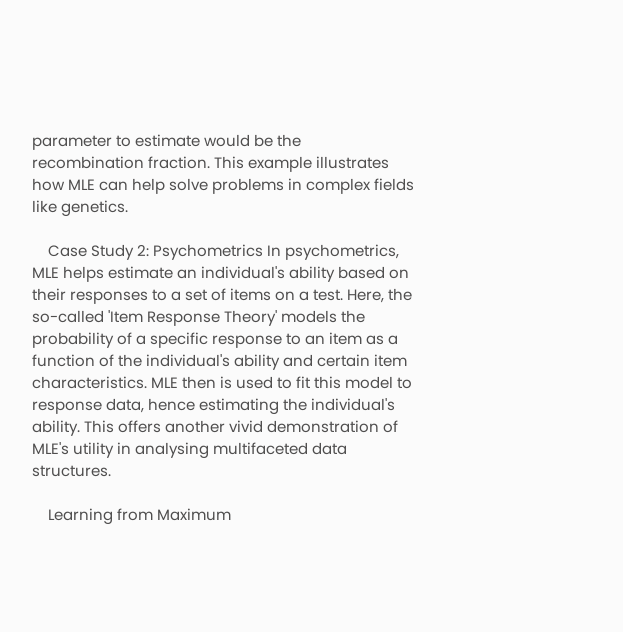parameter to estimate would be the recombination fraction. This example illustrates how MLE can help solve problems in complex fields like genetics.

    Case Study 2: Psychometrics In psychometrics, MLE helps estimate an individual's ability based on their responses to a set of items on a test. Here, the so-called 'Item Response Theory' models the probability of a specific response to an item as a function of the individual's ability and certain item characteristics. MLE then is used to fit this model to response data, hence estimating the individual's ability. This offers another vivid demonstration of MLE's utility in analysing multifaceted data structures.

    Learning from Maximum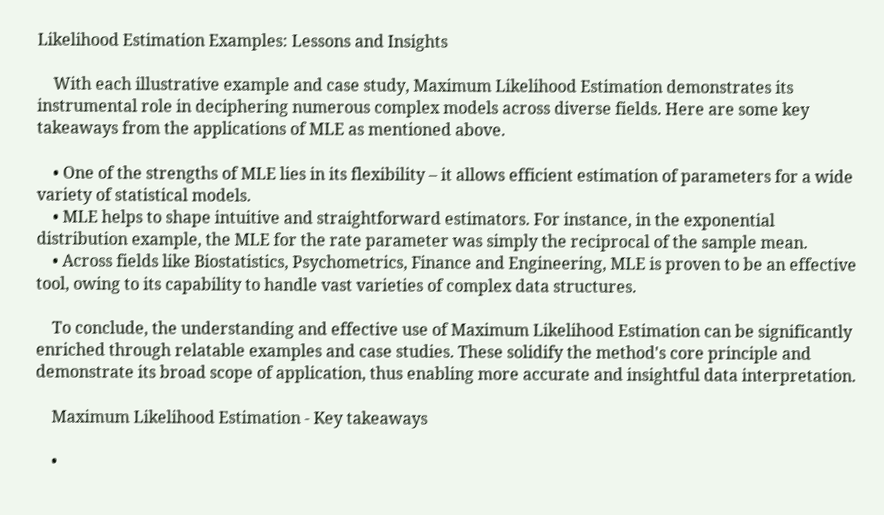Likelihood Estimation Examples: Lessons and Insights

    With each illustrative example and case study, Maximum Likelihood Estimation demonstrates its instrumental role in deciphering numerous complex models across diverse fields. Here are some key takeaways from the applications of MLE as mentioned above.

    • One of the strengths of MLE lies in its flexibility – it allows efficient estimation of parameters for a wide variety of statistical models.
    • MLE helps to shape intuitive and straightforward estimators. For instance, in the exponential distribution example, the MLE for the rate parameter was simply the reciprocal of the sample mean.
    • Across fields like Biostatistics, Psychometrics, Finance and Engineering, MLE is proven to be an effective tool, owing to its capability to handle vast varieties of complex data structures.

    To conclude, the understanding and effective use of Maximum Likelihood Estimation can be significantly enriched through relatable examples and case studies. These solidify the method's core principle and demonstrate its broad scope of application, thus enabling more accurate and insightful data interpretation.

    Maximum Likelihood Estimation - Key takeaways

    •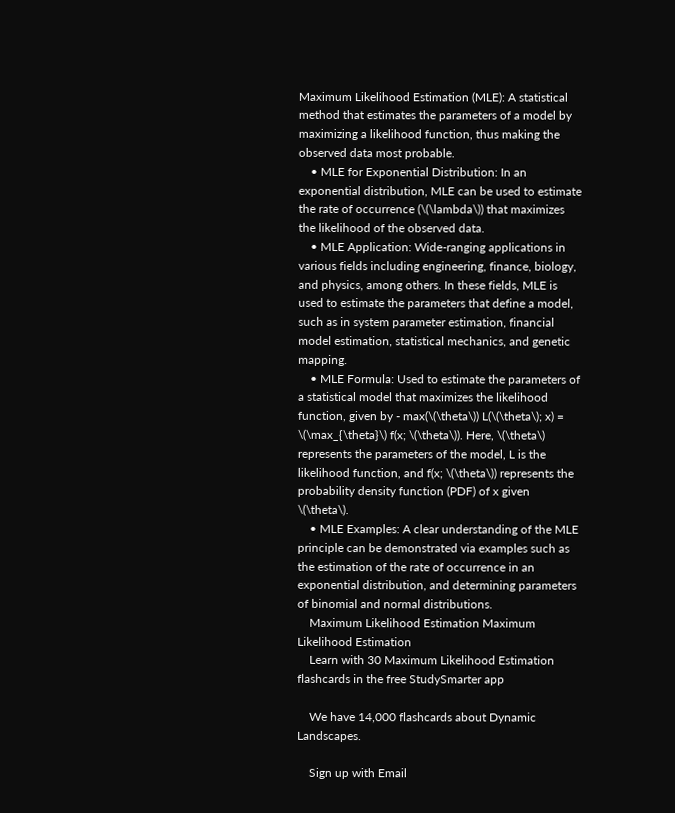Maximum Likelihood Estimation (MLE): A statistical method that estimates the parameters of a model by maximizing a likelihood function, thus making the observed data most probable.
    • MLE for Exponential Distribution: In an exponential distribution, MLE can be used to estimate the rate of occurrence (\(\lambda\)) that maximizes the likelihood of the observed data.
    • MLE Application: Wide-ranging applications in various fields including engineering, finance, biology, and physics, among others. In these fields, MLE is used to estimate the parameters that define a model, such as in system parameter estimation, financial model estimation, statistical mechanics, and genetic mapping.
    • MLE Formula: Used to estimate the parameters of a statistical model that maximizes the likelihood function, given by - max(\(\theta\)) L(\(\theta\); x) = \(\max_{\theta}\) f(x; \(\theta\)). Here, \(\theta\) represents the parameters of the model, L is the likelihood function, and f(x; \(\theta\)) represents the probability density function (PDF) of x given \(\theta\).
    • MLE Examples: A clear understanding of the MLE principle can be demonstrated via examples such as the estimation of the rate of occurrence in an exponential distribution, and determining parameters of binomial and normal distributions.
    Maximum Likelihood Estimation Maximum Likelihood Estimation
    Learn with 30 Maximum Likelihood Estimation flashcards in the free StudySmarter app

    We have 14,000 flashcards about Dynamic Landscapes.

    Sign up with Email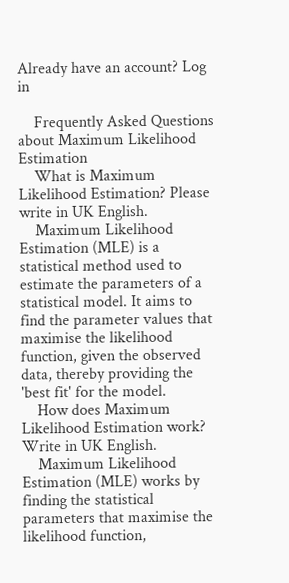Already have an account? Log in

    Frequently Asked Questions about Maximum Likelihood Estimation
    What is Maximum Likelihood Estimation? Please write in UK English.
    Maximum Likelihood Estimation (MLE) is a statistical method used to estimate the parameters of a statistical model. It aims to find the parameter values that maximise the likelihood function, given the observed data, thereby providing the 'best fit' for the model.
    How does Maximum Likelihood Estimation work? Write in UK English.
    Maximum Likelihood Estimation (MLE) works by finding the statistical parameters that maximise the likelihood function,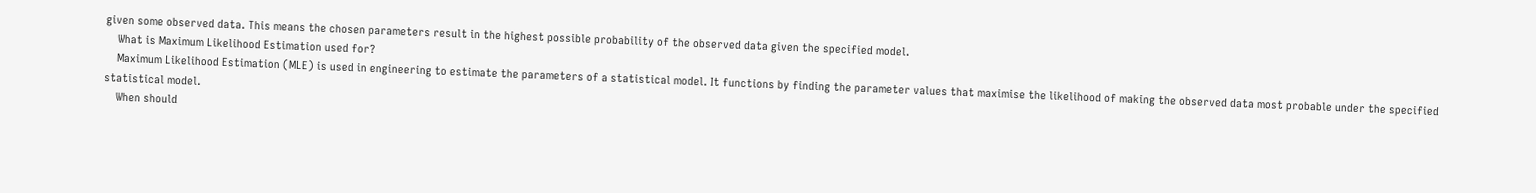given some observed data. This means the chosen parameters result in the highest possible probability of the observed data given the specified model.
    What is Maximum Likelihood Estimation used for?
    Maximum Likelihood Estimation (MLE) is used in engineering to estimate the parameters of a statistical model. It functions by finding the parameter values that maximise the likelihood of making the observed data most probable under the specified statistical model.
    When should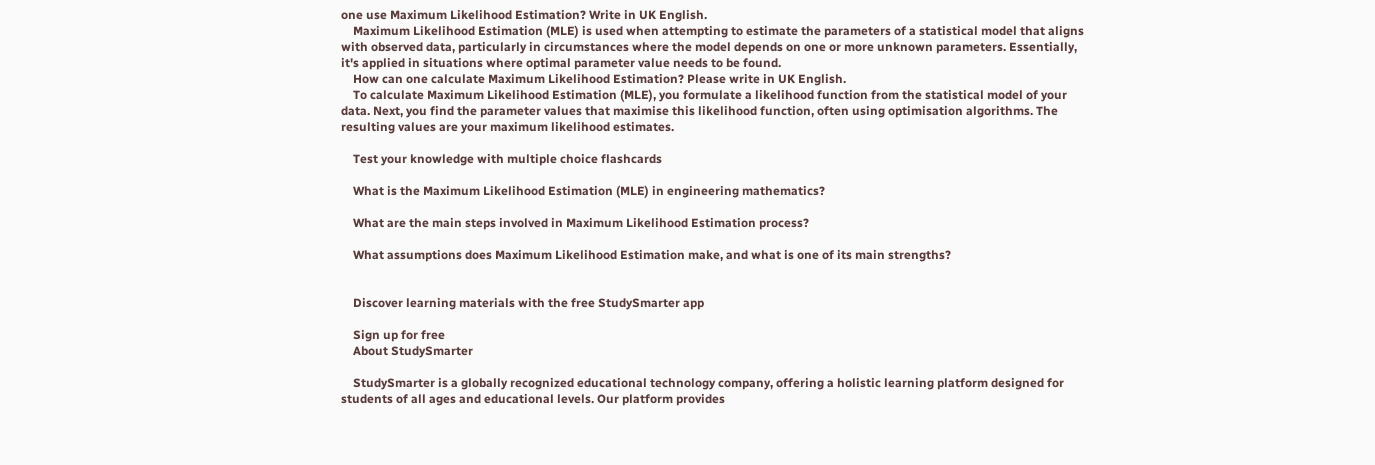one use Maximum Likelihood Estimation? Write in UK English.
    Maximum Likelihood Estimation (MLE) is used when attempting to estimate the parameters of a statistical model that aligns with observed data, particularly in circumstances where the model depends on one or more unknown parameters. Essentially, it's applied in situations where optimal parameter value needs to be found.
    How can one calculate Maximum Likelihood Estimation? Please write in UK English.
    To calculate Maximum Likelihood Estimation (MLE), you formulate a likelihood function from the statistical model of your data. Next, you find the parameter values that maximise this likelihood function, often using optimisation algorithms. The resulting values are your maximum likelihood estimates.

    Test your knowledge with multiple choice flashcards

    What is the Maximum Likelihood Estimation (MLE) in engineering mathematics?

    What are the main steps involved in Maximum Likelihood Estimation process?

    What assumptions does Maximum Likelihood Estimation make, and what is one of its main strengths?


    Discover learning materials with the free StudySmarter app

    Sign up for free
    About StudySmarter

    StudySmarter is a globally recognized educational technology company, offering a holistic learning platform designed for students of all ages and educational levels. Our platform provides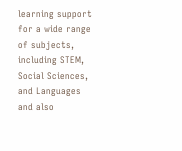learning support for a wide range of subjects, including STEM, Social Sciences, and Languages and also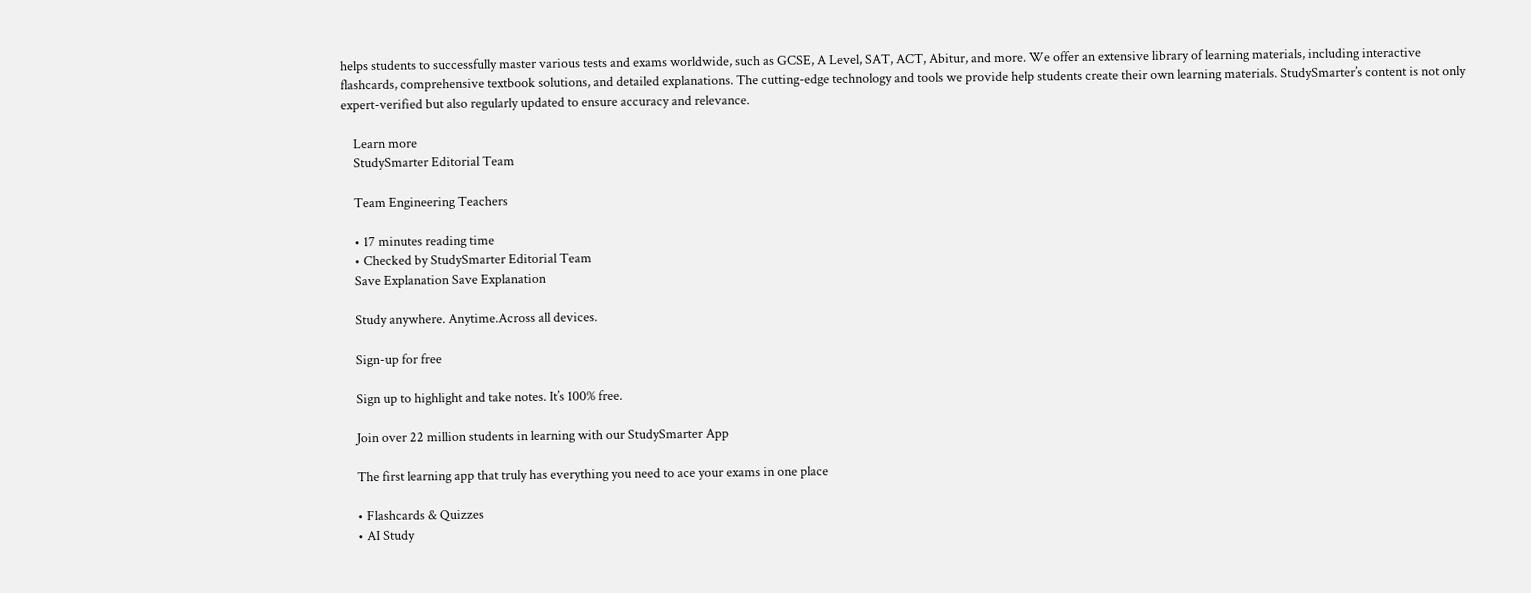helps students to successfully master various tests and exams worldwide, such as GCSE, A Level, SAT, ACT, Abitur, and more. We offer an extensive library of learning materials, including interactive flashcards, comprehensive textbook solutions, and detailed explanations. The cutting-edge technology and tools we provide help students create their own learning materials. StudySmarter’s content is not only expert-verified but also regularly updated to ensure accuracy and relevance.

    Learn more
    StudySmarter Editorial Team

    Team Engineering Teachers

    • 17 minutes reading time
    • Checked by StudySmarter Editorial Team
    Save Explanation Save Explanation

    Study anywhere. Anytime.Across all devices.

    Sign-up for free

    Sign up to highlight and take notes. It’s 100% free.

    Join over 22 million students in learning with our StudySmarter App

    The first learning app that truly has everything you need to ace your exams in one place

    • Flashcards & Quizzes
    • AI Study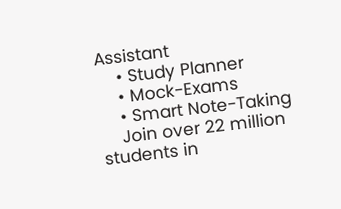Assistant
    • Study Planner
    • Mock-Exams
    • Smart Note-Taking
    Join over 22 million students in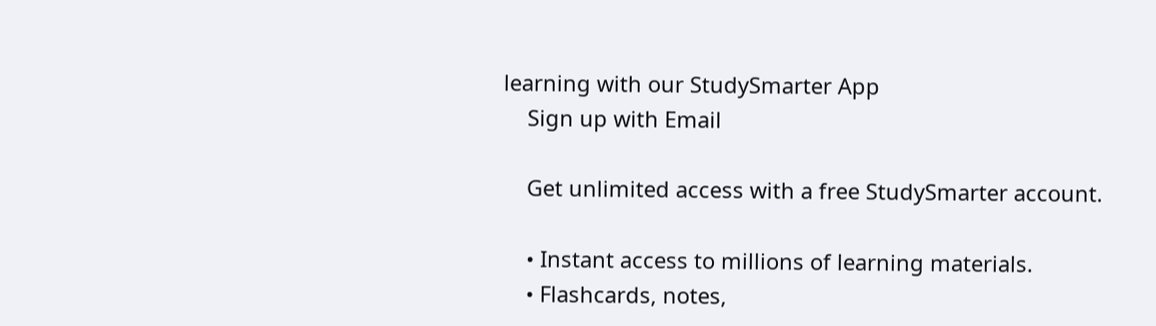learning with our StudySmarter App
    Sign up with Email

    Get unlimited access with a free StudySmarter account.

    • Instant access to millions of learning materials.
    • Flashcards, notes,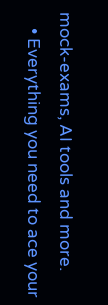mock-exams, AI tools and more.
    • Everything you need to ace your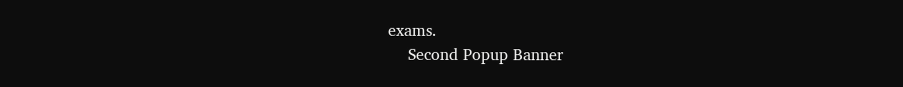exams.
    Second Popup Banner